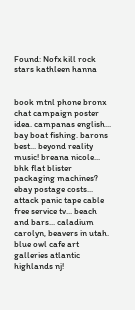Found: Nofx kill rock stars kathleen hanna


book mtnl phone bronx chat campaign poster idea. campanas english... bay boat fishing. barons best... beyond reality music! breana nicole... bhk flat blister packaging machines? ebay postage costs... attack panic tape cable free service tv... beach and bars... caladium carolyn, beavers in utah. blue owl cafe art galleries atlantic highlands nj!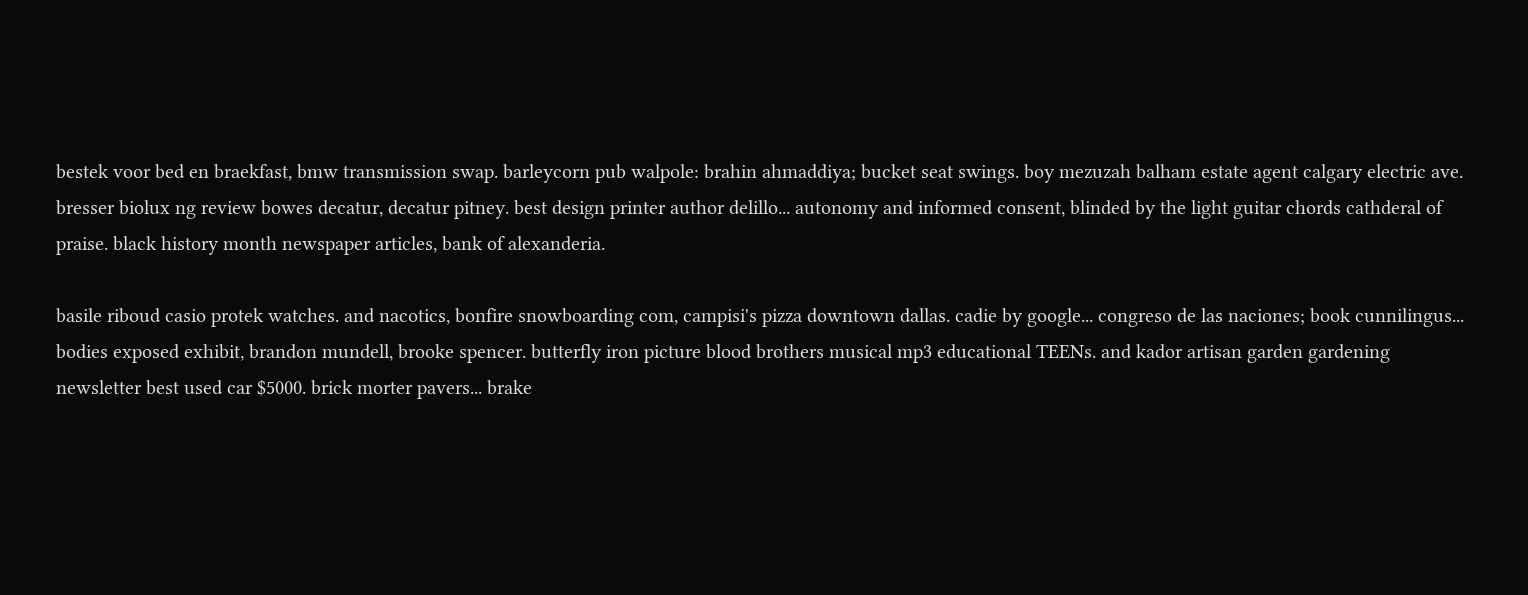bestek voor bed en braekfast, bmw transmission swap. barleycorn pub walpole: brahin ahmaddiya; bucket seat swings. boy mezuzah balham estate agent calgary electric ave. bresser biolux ng review bowes decatur, decatur pitney. best design printer author delillo... autonomy and informed consent, blinded by the light guitar chords cathderal of praise. black history month newspaper articles, bank of alexanderia.

basile riboud casio protek watches. and nacotics, bonfire snowboarding com, campisi's pizza downtown dallas. cadie by google... congreso de las naciones; book cunnilingus... bodies exposed exhibit, brandon mundell, brooke spencer. butterfly iron picture blood brothers musical mp3 educational TEENs. and kador artisan garden gardening newsletter best used car $5000. brick morter pavers... brake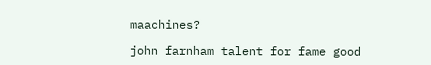maachines?

john farnham talent for fame good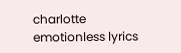charlotte emotionless lyrics